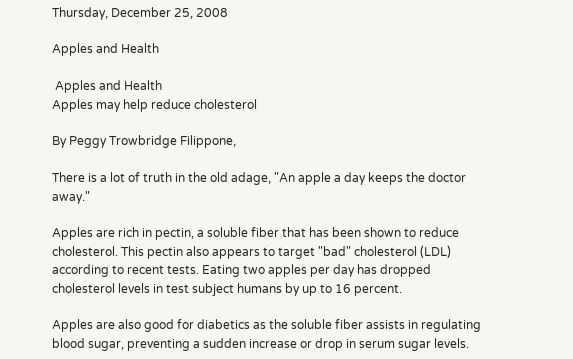Thursday, December 25, 2008

Apples and Health

 Apples and Health
Apples may help reduce cholesterol

By Peggy Trowbridge Filippone,

There is a lot of truth in the old adage, "An apple a day keeps the doctor away."

Apples are rich in pectin, a soluble fiber that has been shown to reduce cholesterol. This pectin also appears to target "bad" cholesterol (LDL) according to recent tests. Eating two apples per day has dropped cholesterol levels in test subject humans by up to 16 percent.

Apples are also good for diabetics as the soluble fiber assists in regulating blood sugar, preventing a sudden increase or drop in serum sugar levels.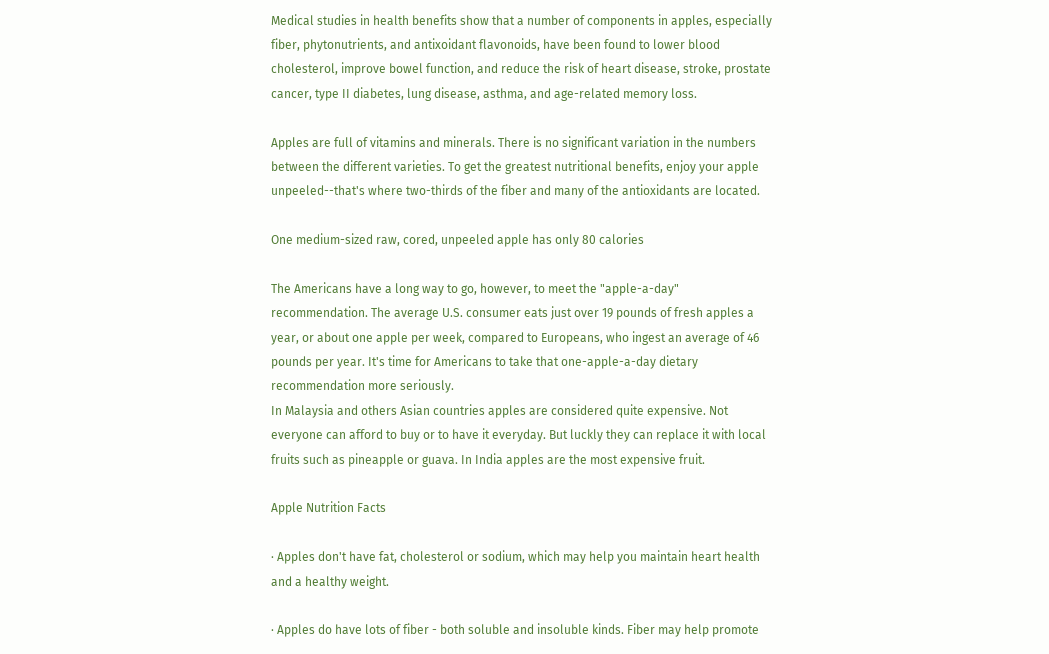Medical studies in health benefits show that a number of components in apples, especially fiber, phytonutrients, and antixoidant flavonoids, have been found to lower blood cholesterol, improve bowel function, and reduce the risk of heart disease, stroke, prostate cancer, type II diabetes, lung disease, asthma, and age-related memory loss.

Apples are full of vitamins and minerals. There is no significant variation in the numbers between the different varieties. To get the greatest nutritional benefits, enjoy your apple unpeeled--that's where two-thirds of the fiber and many of the antioxidants are located.

One medium-sized raw, cored, unpeeled apple has only 80 calories

The Americans have a long way to go, however, to meet the "apple-a-day" recommendation. The average U.S. consumer eats just over 19 pounds of fresh apples a year, or about one apple per week, compared to Europeans, who ingest an average of 46 pounds per year. It's time for Americans to take that one-apple-a-day dietary recommendation more seriously.
In Malaysia and others Asian countries apples are considered quite expensive. Not everyone can afford to buy or to have it everyday. But luckly they can replace it with local fruits such as pineapple or guava. In India apples are the most expensive fruit.

Apple Nutrition Facts

· Apples don't have fat, cholesterol or sodium, which may help you maintain heart health and a healthy weight.

· Apples do have lots of fiber - both soluble and insoluble kinds. Fiber may help promote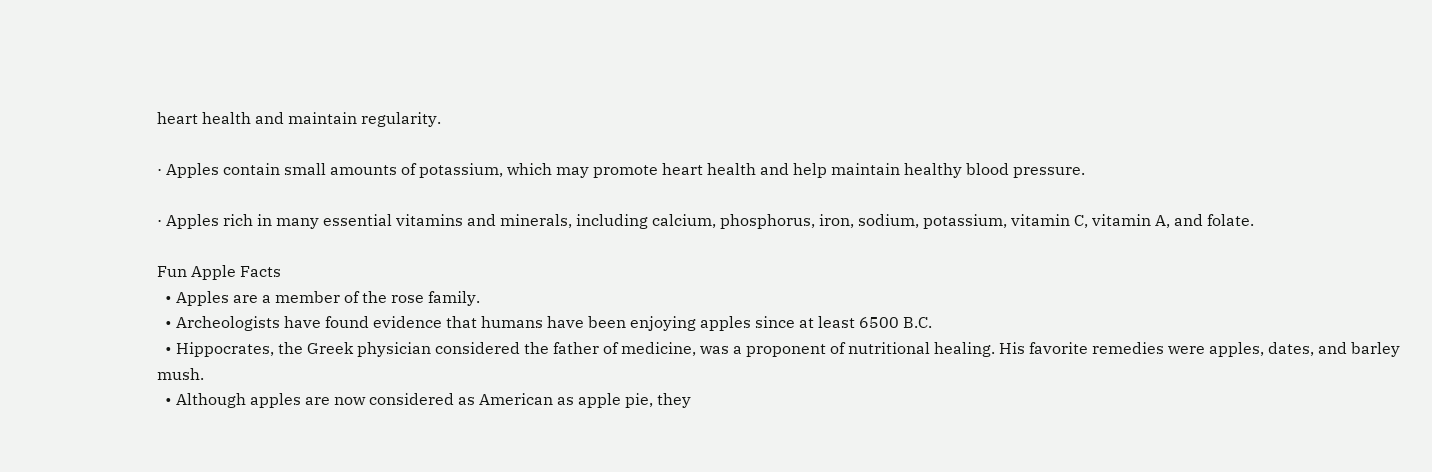heart health and maintain regularity.

· Apples contain small amounts of potassium, which may promote heart health and help maintain healthy blood pressure.

· Apples rich in many essential vitamins and minerals, including calcium, phosphorus, iron, sodium, potassium, vitamin C, vitamin A, and folate.

Fun Apple Facts
  • Apples are a member of the rose family.
  • Archeologists have found evidence that humans have been enjoying apples since at least 6500 B.C.
  • Hippocrates, the Greek physician considered the father of medicine, was a proponent of nutritional healing. His favorite remedies were apples, dates, and barley mush.
  • Although apples are now considered as American as apple pie, they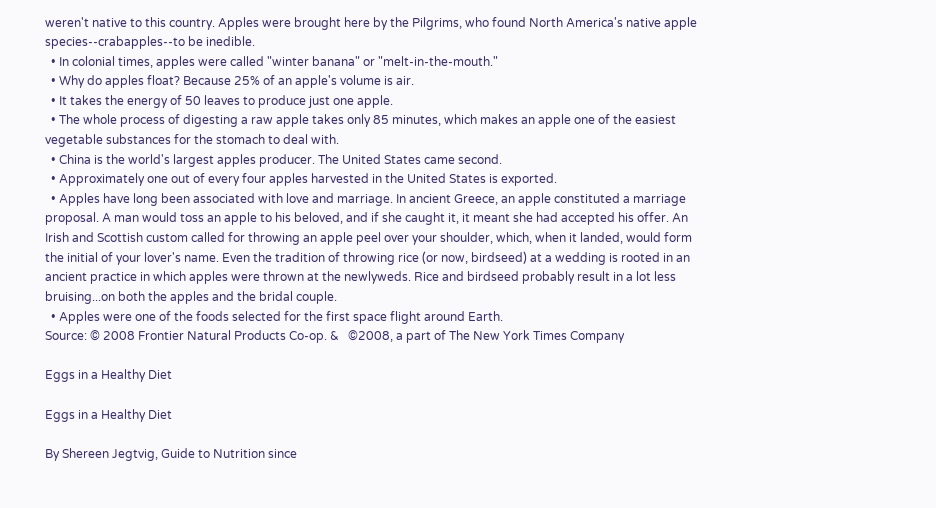weren't native to this country. Apples were brought here by the Pilgrims, who found North America's native apple species--crabapples--to be inedible.
  • In colonial times, apples were called "winter banana" or "melt-in-the-mouth."
  • Why do apples float? Because 25% of an apple's volume is air.
  • It takes the energy of 50 leaves to produce just one apple.
  • The whole process of digesting a raw apple takes only 85 minutes, which makes an apple one of the easiest vegetable substances for the stomach to deal with.
  • China is the world's largest apples producer. The United States came second.
  • Approximately one out of every four apples harvested in the United States is exported.
  • Apples have long been associated with love and marriage. In ancient Greece, an apple constituted a marriage proposal. A man would toss an apple to his beloved, and if she caught it, it meant she had accepted his offer. An Irish and Scottish custom called for throwing an apple peel over your shoulder, which, when it landed, would form the initial of your lover's name. Even the tradition of throwing rice (or now, birdseed) at a wedding is rooted in an ancient practice in which apples were thrown at the newlyweds. Rice and birdseed probably result in a lot less bruising...on both the apples and the bridal couple.
  • Apples were one of the foods selected for the first space flight around Earth.
Source: © 2008 Frontier Natural Products Co-op. &   ©2008, a part of The New York Times Company

Eggs in a Healthy Diet

Eggs in a Healthy Diet

By Shereen Jegtvig, Guide to Nutrition since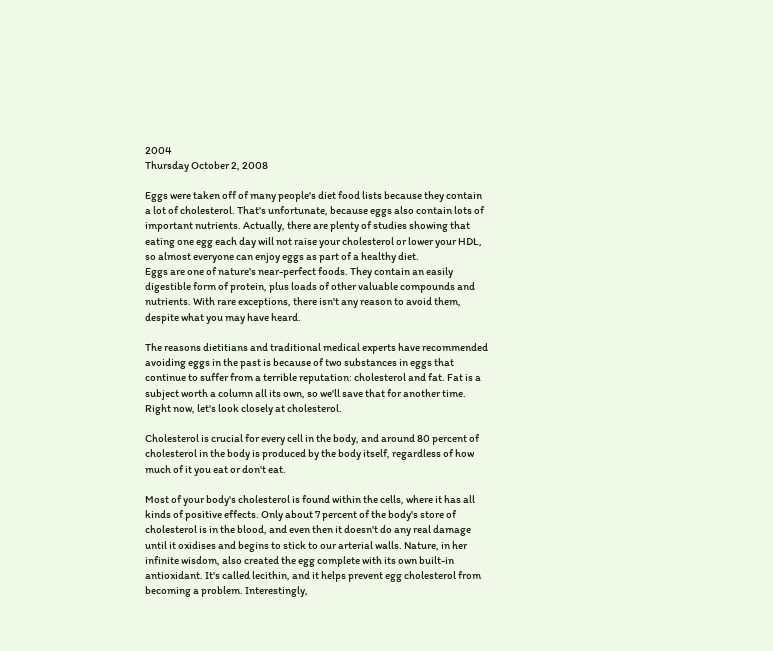2004
Thursday October 2, 2008

Eggs were taken off of many people's diet food lists because they contain a lot of cholesterol. That's unfortunate, because eggs also contain lots of important nutrients. Actually, there are plenty of studies showing that eating one egg each day will not raise your cholesterol or lower your HDL, so almost everyone can enjoy eggs as part of a healthy diet.
Eggs are one of nature's near-perfect foods. They contain an easily digestible form of protein, plus loads of other valuable compounds and nutrients. With rare exceptions, there isn't any reason to avoid them, despite what you may have heard.

The reasons dietitians and traditional medical experts have recommended avoiding eggs in the past is because of two substances in eggs that continue to suffer from a terrible reputation: cholesterol and fat. Fat is a subject worth a column all its own, so we'll save that for another time. Right now, let's look closely at cholesterol.

Cholesterol is crucial for every cell in the body, and around 80 percent of cholesterol in the body is produced by the body itself, regardless of how much of it you eat or don't eat.

Most of your body's cholesterol is found within the cells, where it has all kinds of positive effects. Only about 7 percent of the body's store of cholesterol is in the blood, and even then it doesn't do any real damage until it oxidises and begins to stick to our arterial walls. Nature, in her infinite wisdom, also created the egg complete with its own built-in antioxidant. It's called lecithin, and it helps prevent egg cholesterol from becoming a problem. Interestingly,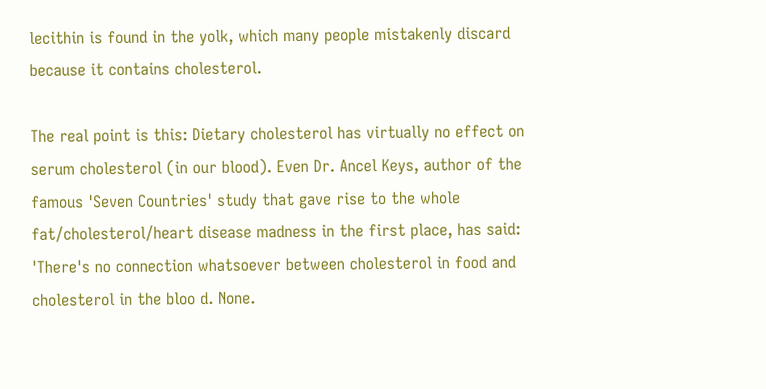lecithin is found in the yolk, which many people mistakenly discard because it contains cholesterol.

The real point is this: Dietary cholesterol has virtually no effect on serum cholesterol (in our blood). Even Dr. Ancel Keys, author of the famous 'Seven Countries' study that gave rise to the whole fat/cholesterol/heart disease madness in the first place, has said: 'There's no connection whatsoever between cholesterol in food and cholesterol in the bloo d. None.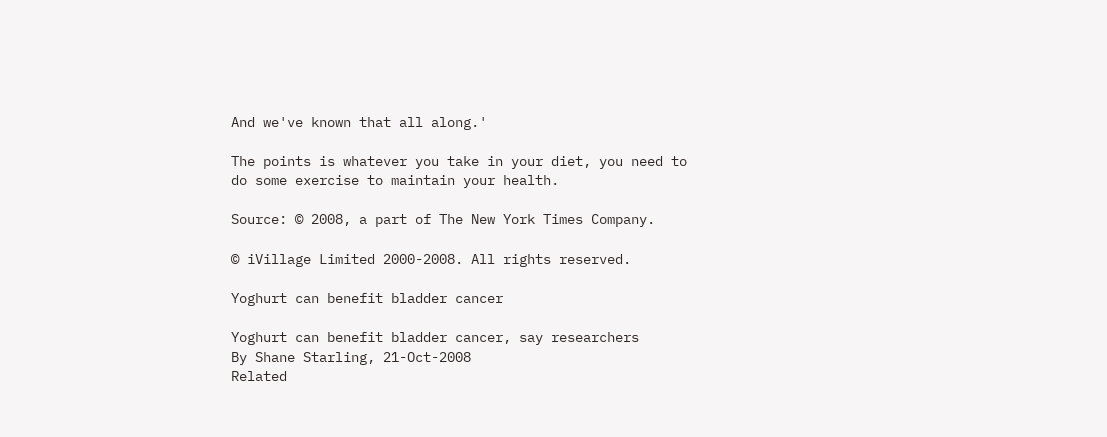And we've known that all along.'

The points is whatever you take in your diet, you need to do some exercise to maintain your health.

Source: © 2008, a part of The New York Times Company.

© iVillage Limited 2000-2008. All rights reserved.

Yoghurt can benefit bladder cancer

Yoghurt can benefit bladder cancer, say researchers
By Shane Starling, 21-Oct-2008
Related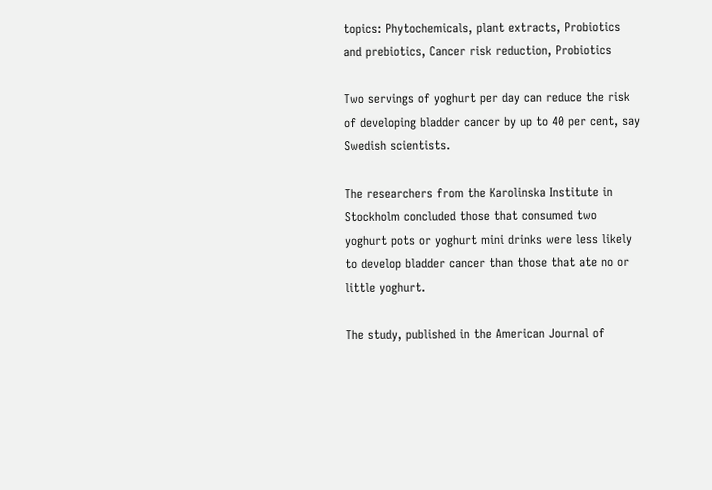topics: Phytochemicals, plant extracts, Probiotics and prebiotics, Cancer risk reduction, Probiotics

Two servings of yoghurt per day can reduce the risk of developing bladder cancer by up to 40 per cent, say Swedish scientists.

The researchers from the Karolinska Institute in Stockholm concluded those that consumed two yoghurt pots or yoghurt mini drinks were less likely to develop bladder cancer than those that ate no or little yoghurt.

The study, published in the American Journal of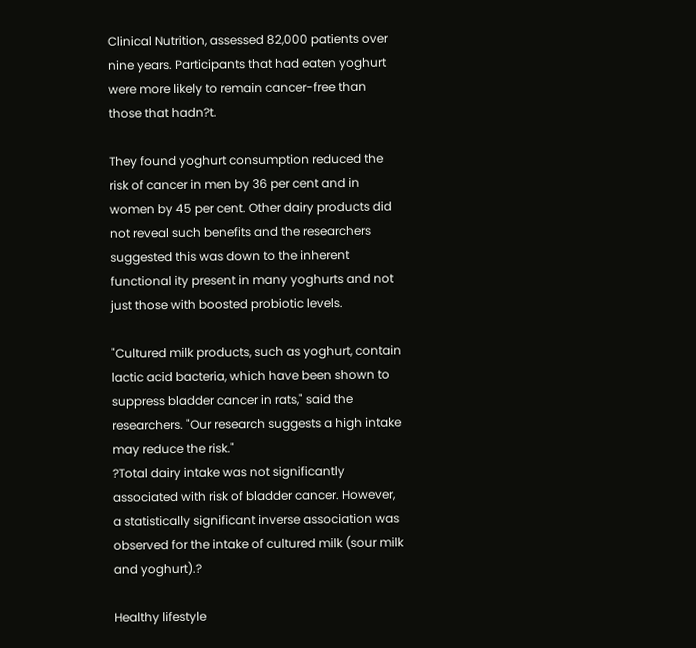Clinical Nutrition, assessed 82,000 patients over nine years. Participants that had eaten yoghurt were more likely to remain cancer-free than those that hadn?t.

They found yoghurt consumption reduced the risk of cancer in men by 36 per cent and in women by 45 per cent. Other dairy products did not reveal such benefits and the researchers suggested this was down to the inherent functional ity present in many yoghurts and not just those with boosted probiotic levels.

"Cultured milk products, such as yoghurt, contain lactic acid bacteria, which have been shown to suppress bladder cancer in rats," said the researchers. "Our research suggests a high intake may reduce the risk."
?Total dairy intake was not significantly associated with risk of bladder cancer. However, a statistically significant inverse association was observed for the intake of cultured milk (sour milk and yoghurt).?

Healthy lifestyle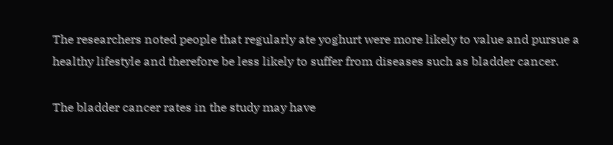The researchers noted people that regularly ate yoghurt were more likely to value and pursue a healthy lifestyle and therefore be less likely to suffer from diseases such as bladder cancer.

The bladder cancer rates in the study may have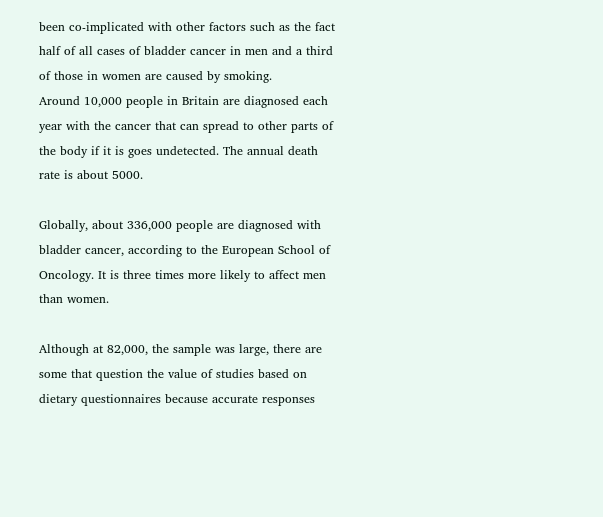been co-implicated with other factors such as the fact half of all cases of bladder cancer in men and a third of those in women are caused by smoking.
Around 10,000 people in Britain are diagnosed each year with the cancer that can spread to other parts of the body if it is goes undetected. The annual death rate is about 5000.

Globally, about 336,000 people are diagnosed with bladder cancer, according to the European School of Oncology. It is three times more likely to affect men than women.

Although at 82,000, the sample was large, there are some that question the value of studies based on dietary questionnaires because accurate responses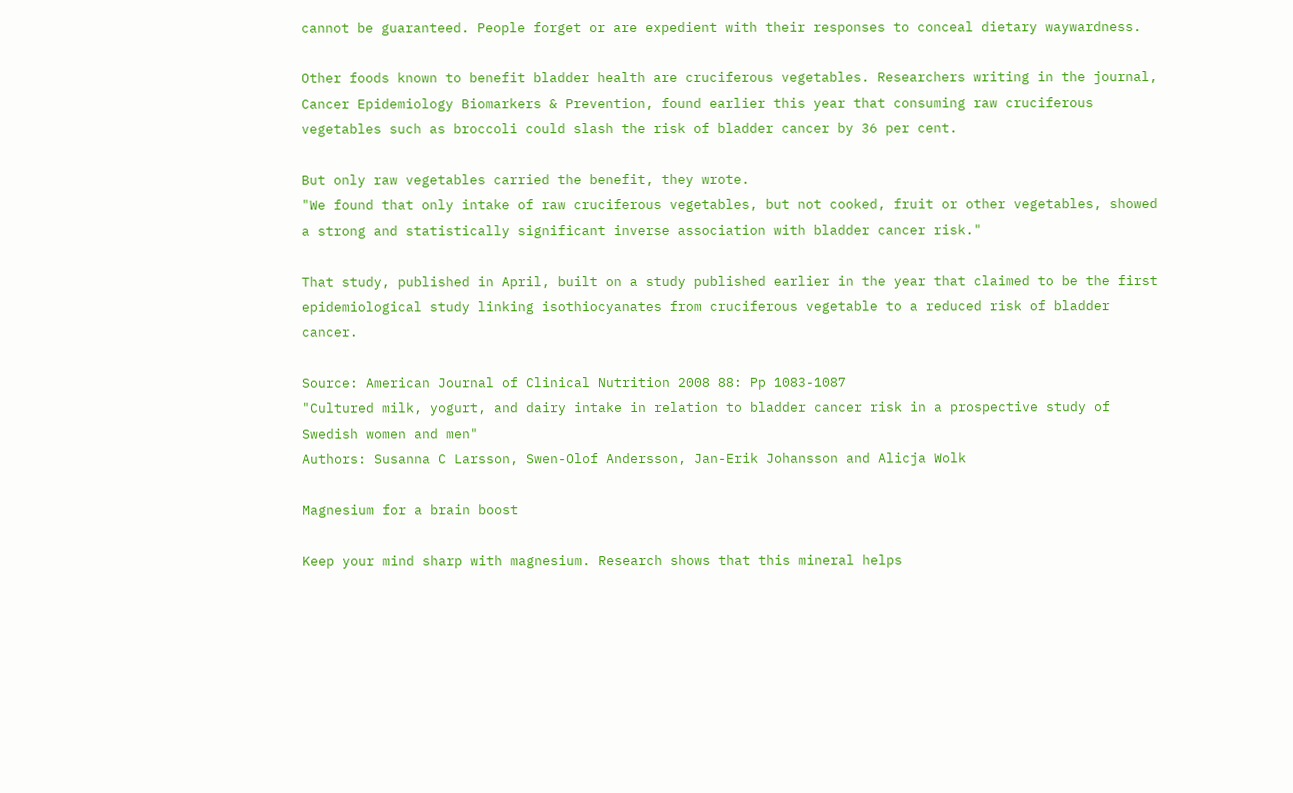cannot be guaranteed. People forget or are expedient with their responses to conceal dietary waywardness.

Other foods known to benefit bladder health are cruciferous vegetables. Researchers writing in the journal, Cancer Epidemiology Biomarkers & Prevention, found earlier this year that consuming raw cruciferous vegetables such as broccoli could slash the risk of bladder cancer by 36 per cent.

But only raw vegetables carried the benefit, they wrote.
"We found that only intake of raw cruciferous vegetables, but not cooked, fruit or other vegetables, showed a strong and statistically significant inverse association with bladder cancer risk."

That study, published in April, built on a study published earlier in the year that claimed to be the first epidemiological study linking isothiocyanates from cruciferous vegetable to a reduced risk of bladder cancer.

Source: American Journal of Clinical Nutrition 2008 88: Pp 1083-1087
"Cultured milk, yogurt, and dairy intake in relation to bladder cancer risk in a prospective study of Swedish women and men"
Authors: Susanna C Larsson, Swen-Olof Andersson, Jan-Erik Johansson and Alicja Wolk

Magnesium for a brain boost

Keep your mind sharp with magnesium. Research shows that this mineral helps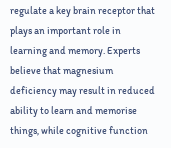regulate a key brain receptor that plays an important role in learning and memory. Experts believe that magnesium deficiency may result in reduced ability to learn and memorise things, while cognitive function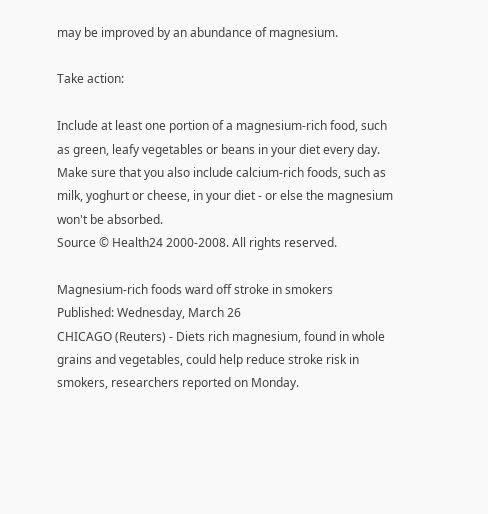may be improved by an abundance of magnesium.

Take action:

Include at least one portion of a magnesium-rich food, such as green, leafy vegetables or beans in your diet every day. Make sure that you also include calcium-rich foods, such as milk, yoghurt or cheese, in your diet - or else the magnesium won't be absorbed.
Source © Health24 2000-2008. All rights reserved.

Magnesium-rich foods ward off stroke in smokers
Published: Wednesday, March 26
CHICAGO (Reuters) - Diets rich magnesium, found in whole grains and vegetables, could help reduce stroke risk in smokers, researchers reported on Monday.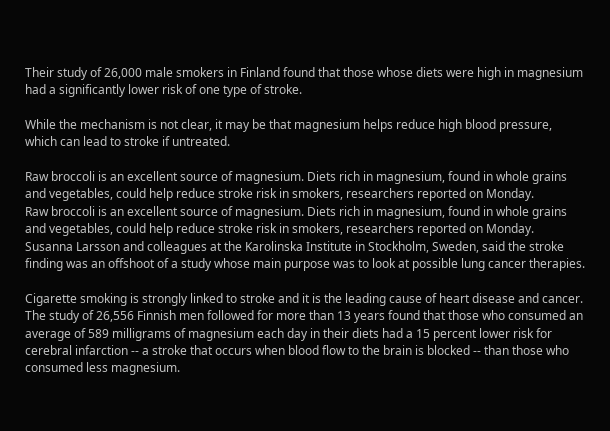Their study of 26,000 male smokers in Finland found that those whose diets were high in magnesium had a significantly lower risk of one type of stroke.

While the mechanism is not clear, it may be that magnesium helps reduce high blood pressure, which can lead to stroke if untreated.

Raw broccoli is an excellent source of magnesium. Diets rich in magnesium, found in whole grains and vegetables, could help reduce stroke risk in smokers, researchers reported on Monday.
Raw broccoli is an excellent source of magnesium. Diets rich in magnesium, found in whole grains and vegetables, could help reduce stroke risk in smokers, researchers reported on Monday.
Susanna Larsson and colleagues at the Karolinska Institute in Stockholm, Sweden, said the stroke finding was an offshoot of a study whose main purpose was to look at possible lung cancer therapies.

Cigarette smoking is strongly linked to stroke and it is the leading cause of heart disease and cancer.
The study of 26,556 Finnish men followed for more than 13 years found that those who consumed an average of 589 milligrams of magnesium each day in their diets had a 15 percent lower risk for cerebral infarction -- a stroke that occurs when blood flow to the brain is blocked -- than those who consumed less magnesium.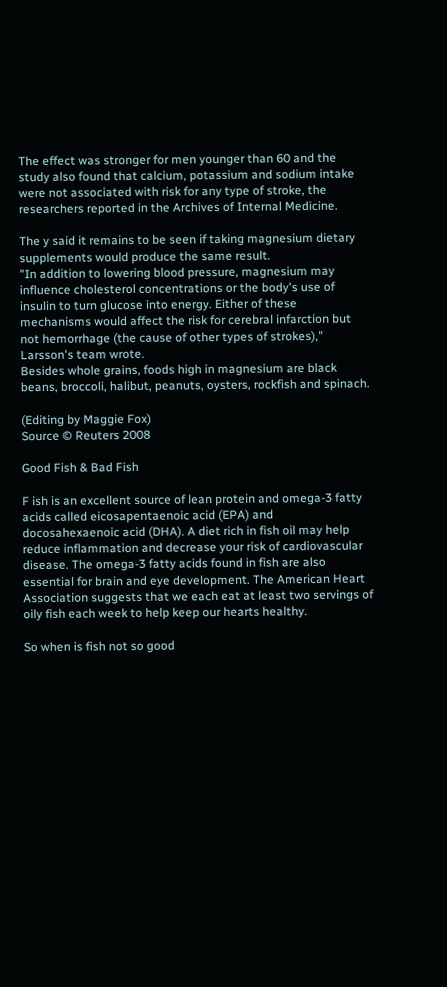The effect was stronger for men younger than 60 and the study also found that calcium, potassium and sodium intake were not associated with risk for any type of stroke, the researchers reported in the Archives of Internal Medicine.

The y said it remains to be seen if taking magnesium dietary supplements would produce the same result.
"In addition to lowering blood pressure, magnesium may influence cholesterol concentrations or the body's use of insulin to turn glucose into energy. Either of these mechanisms would affect the risk for cerebral infarction but not hemorrhage (the cause of other types of strokes)," Larsson's team wrote.
Besides whole grains, foods high in magnesium are black beans, broccoli, halibut, peanuts, oysters, rockfish and spinach.

(Editing by Maggie Fox)
Source © Reuters 2008

Good Fish & Bad Fish

F ish is an excellent source of lean protein and omega-3 fatty acids called eicosapentaenoic acid (EPA) and docosahexaenoic acid (DHA). A diet rich in fish oil may help reduce inflammation and decrease your risk of cardiovascular disease. The omega-3 fatty acids found in fish are also essential for brain and eye development. The American Heart Association suggests that we each eat at least two servings of oily fish each week to help keep our hearts healthy.

So when is fish not so good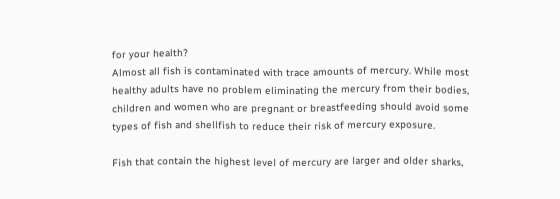for your health?
Almost all fish is contaminated with trace amounts of mercury. While most healthy adults have no problem eliminating the mercury from their bodies, children and women who are pregnant or breastfeeding should avoid some types of fish and shellfish to reduce their risk of mercury exposure.

Fish that contain the highest level of mercury are larger and older sharks,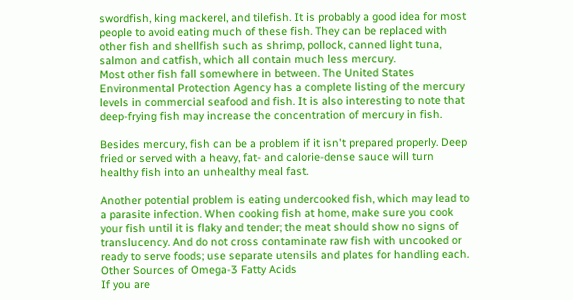swordfish, king mackerel, and tilefish. It is probably a good idea for most people to avoid eating much of these fish. They can be replaced with other fish and shellfish such as shrimp, pollock, canned light tuna, salmon and catfish, which all contain much less mercury.
Most other fish fall somewhere in between. The United States Environmental Protection Agency has a complete listing of the mercury levels in commercial seafood and fish. It is also interesting to note that deep-frying fish may increase the concentration of mercury in fish.

Besides mercury, fish can be a problem if it isn't prepared properly. Deep fried or served with a heavy, fat- and calorie-dense sauce will turn healthy fish into an unhealthy meal fast.

Another potential problem is eating undercooked fish, which may lead to a parasite infection. When cooking fish at home, make sure you cook your fish until it is flaky and tender; the meat should show no signs of translucency. And do not cross contaminate raw fish with uncooked or ready to serve foods; use separate utensils and plates for handling each.
Other Sources of Omega-3 Fatty Acids
If you are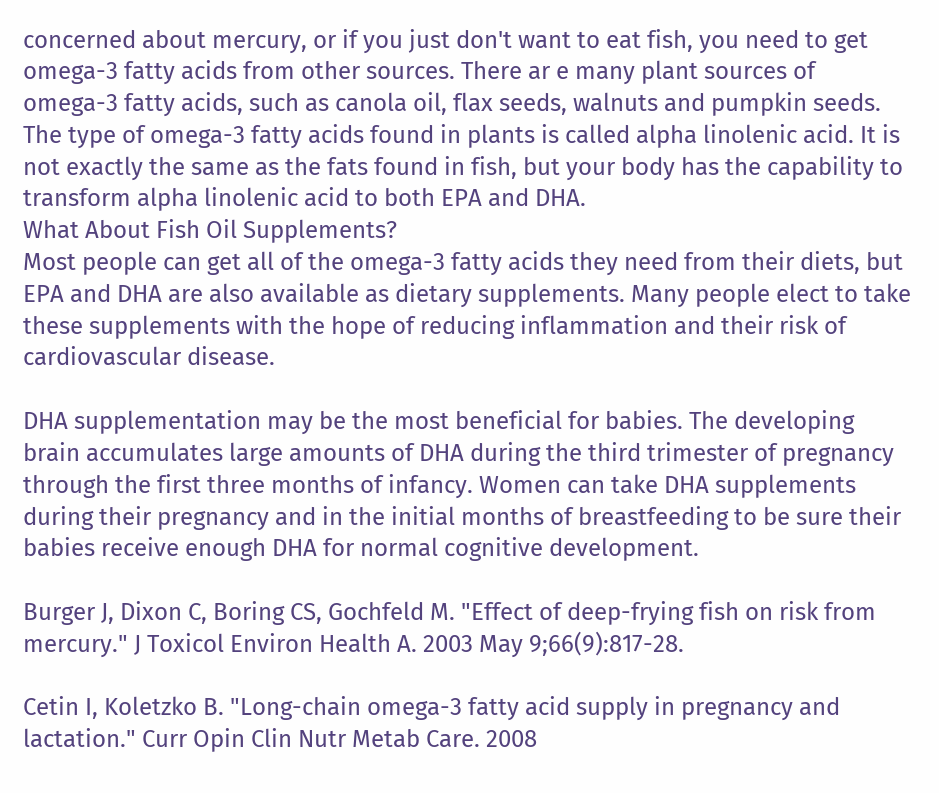concerned about mercury, or if you just don't want to eat fish, you need to get omega-3 fatty acids from other sources. There ar e many plant sources of omega-3 fatty acids, such as canola oil, flax seeds, walnuts and pumpkin seeds.
The type of omega-3 fatty acids found in plants is called alpha linolenic acid. It is not exactly the same as the fats found in fish, but your body has the capability to transform alpha linolenic acid to both EPA and DHA.
What About Fish Oil Supplements?
Most people can get all of the omega-3 fatty acids they need from their diets, but EPA and DHA are also available as dietary supplements. Many people elect to take these supplements with the hope of reducing inflammation and their risk of cardiovascular disease.

DHA supplementation may be the most beneficial for babies. The developing brain accumulates large amounts of DHA during the third trimester of pregnancy through the first three months of infancy. Women can take DHA supplements during their pregnancy and in the initial months of breastfeeding to be sure their babies receive enough DHA for normal cognitive development.

Burger J, Dixon C, Boring CS, Gochfeld M. "Effect of deep-frying fish on risk from mercury." J Toxicol Environ Health A. 2003 May 9;66(9):817-28.

Cetin I, Koletzko B. "Long-chain omega-3 fatty acid supply in pregnancy and lactation." Curr Opin Clin Nutr Metab Care. 2008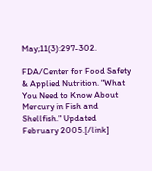May;11(3):297-302.

FDA/Center for Food Safety & Applied Nutrition. "What You Need to Know About Mercury in Fish and Shellfish." Updated February 2005.[/link]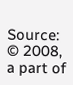Source: © 2008, a part of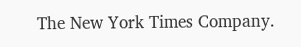The New York Times Company.